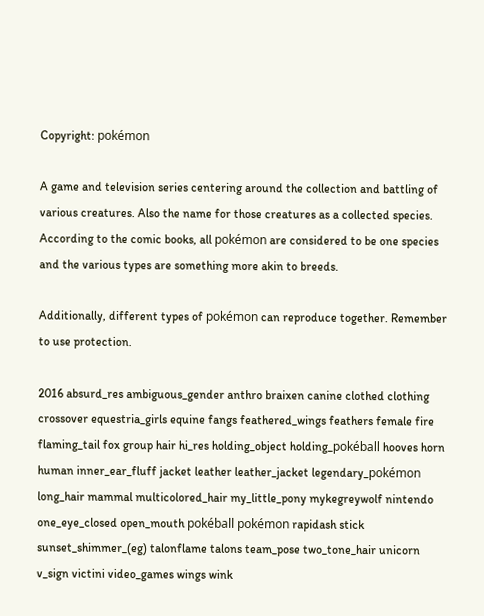Copyright: pokémon

A game and television series centering around the collection and battling of various creatures. Also the name for those creatures as a collected species. According to the comic books, all pokémon are considered to be one species and the various types are something more akin to breeds.

Additionally, different types of pokémon can reproduce together. Remember to use protection.

2016 absurd_res ambiguous_gender anthro braixen canine clothed clothing crossover equestria_girls equine fangs feathered_wings feathers female fire flaming_tail fox group hair hi_res holding_object holding_pokéball hooves horn human inner_ear_fluff jacket leather leather_jacket legendary_pokémon long_hair mammal multicolored_hair my_little_pony mykegreywolf nintendo one_eye_closed open_mouth pokéball pokémon rapidash stick sunset_shimmer_(eg) talonflame talons team_pose two_tone_hair unicorn v_sign victini video_games wings wink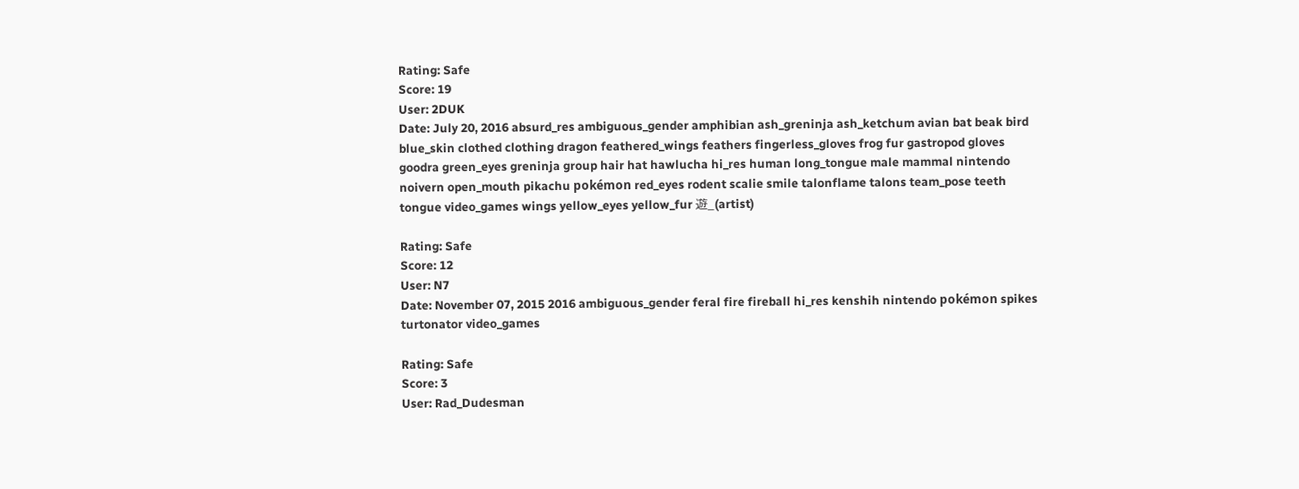Rating: Safe
Score: 19
User: 2DUK
Date: July 20, 2016 absurd_res ambiguous_gender amphibian ash_greninja ash_ketchum avian bat beak bird blue_skin clothed clothing dragon feathered_wings feathers fingerless_gloves frog fur gastropod gloves goodra green_eyes greninja group hair hat hawlucha hi_res human long_tongue male mammal nintendo noivern open_mouth pikachu pokémon red_eyes rodent scalie smile talonflame talons team_pose teeth tongue video_games wings yellow_eyes yellow_fur 遊_(artist)

Rating: Safe
Score: 12
User: N7
Date: November 07, 2015 2016 ambiguous_gender feral fire fireball hi_res kenshih nintendo pokémon spikes turtonator video_games

Rating: Safe
Score: 3
User: Rad_Dudesman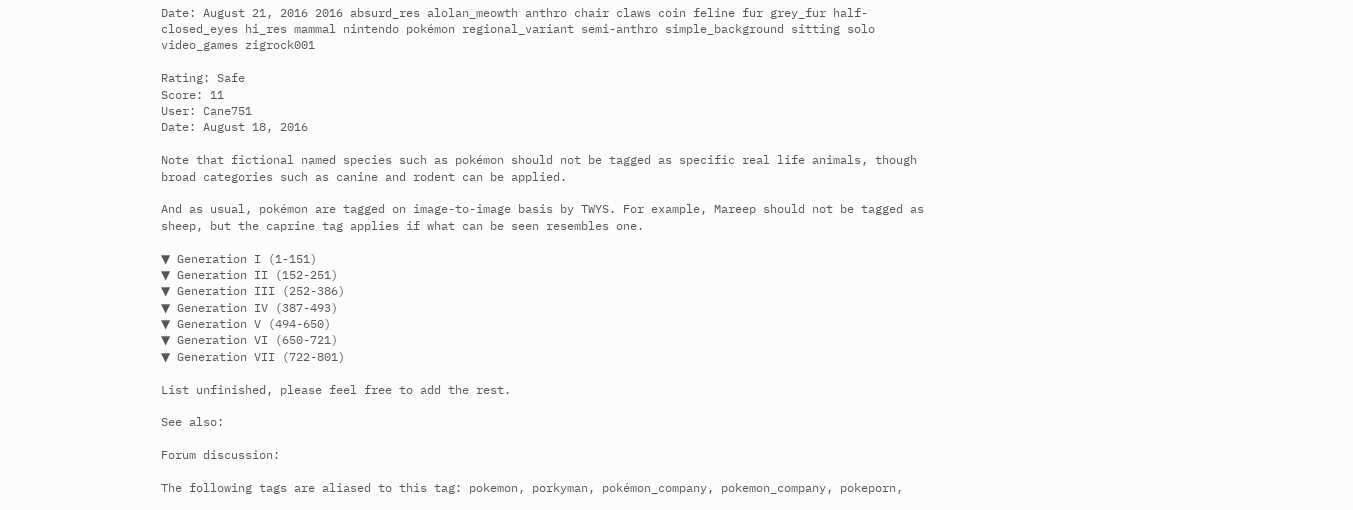Date: August 21, 2016 2016 absurd_res alolan_meowth anthro chair claws coin feline fur grey_fur half-closed_eyes hi_res mammal nintendo pokémon regional_variant semi-anthro simple_background sitting solo video_games zigrock001

Rating: Safe
Score: 11
User: Cane751
Date: August 18, 2016

Note that fictional named species such as pokémon should not be tagged as specific real life animals, though broad categories such as canine and rodent can be applied.

And as usual, pokémon are tagged on image-to-image basis by TWYS. For example, Mareep should not be tagged as sheep, but the caprine tag applies if what can be seen resembles one.

▼ Generation I (1-151)
▼ Generation II (152-251)
▼ Generation III (252-386)
▼ Generation IV (387-493)
▼ Generation V (494-650)
▼ Generation VI (650-721)
▼ Generation VII (722-801)

List unfinished, please feel free to add the rest.

See also:

Forum discussion:

The following tags are aliased to this tag: pokemon, porkyman, pokémon_company, pokemon_company, pokeporn,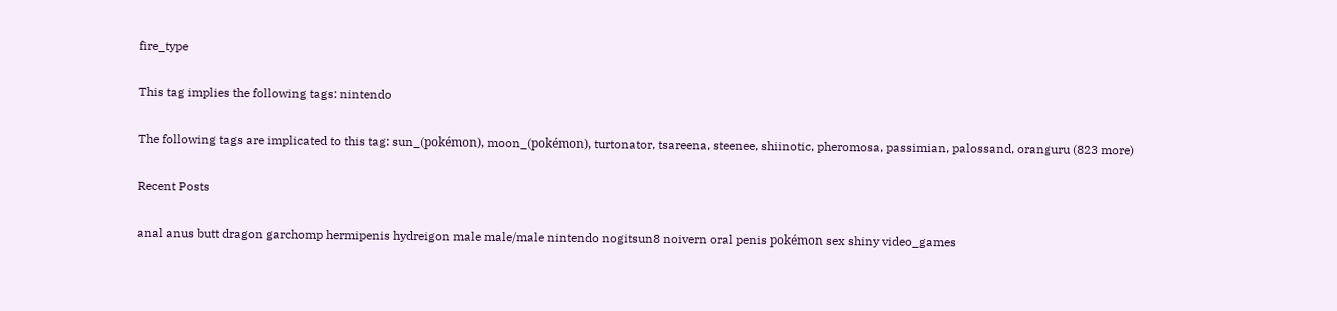fire_type

This tag implies the following tags: nintendo

The following tags are implicated to this tag: sun_(pokémon), moon_(pokémon), turtonator, tsareena, steenee, shiinotic, pheromosa, passimian, palossand, oranguru (823 more)

Recent Posts

anal anus butt dragon garchomp hermipenis hydreigon male male/male nintendo nogitsun8 noivern oral penis pokémon sex shiny video_games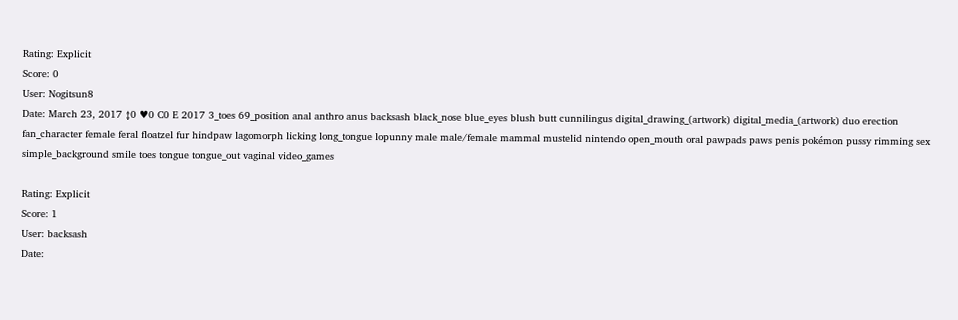Rating: Explicit
Score: 0
User: Nogitsun8
Date: March 23, 2017 ↕0 ♥0 C0 E 2017 3_toes 69_position anal anthro anus backsash black_nose blue_eyes blush butt cunnilingus digital_drawing_(artwork) digital_media_(artwork) duo erection fan_character female feral floatzel fur hindpaw lagomorph licking long_tongue lopunny male male/female mammal mustelid nintendo open_mouth oral pawpads paws penis pokémon pussy rimming sex simple_background smile toes tongue tongue_out vaginal video_games

Rating: Explicit
Score: 1
User: backsash
Date: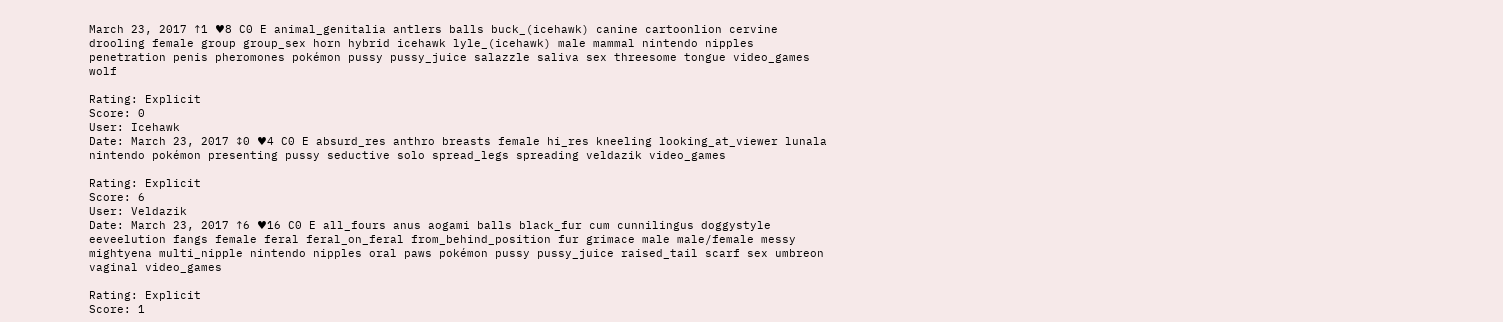March 23, 2017 ↑1 ♥8 C0 E animal_genitalia antlers balls buck_(icehawk) canine cartoonlion cervine drooling female group group_sex horn hybrid icehawk lyle_(icehawk) male mammal nintendo nipples penetration penis pheromones pokémon pussy pussy_juice salazzle saliva sex threesome tongue video_games wolf

Rating: Explicit
Score: 0
User: Icehawk
Date: March 23, 2017 ↕0 ♥4 C0 E absurd_res anthro breasts female hi_res kneeling looking_at_viewer lunala nintendo pokémon presenting pussy seductive solo spread_legs spreading veldazik video_games

Rating: Explicit
Score: 6
User: Veldazik
Date: March 23, 2017 ↑6 ♥16 C0 E all_fours anus aogami balls black_fur cum cunnilingus doggystyle eeveelution fangs female feral feral_on_feral from_behind_position fur grimace male male/female messy mightyena multi_nipple nintendo nipples oral paws pokémon pussy pussy_juice raised_tail scarf sex umbreon vaginal video_games

Rating: Explicit
Score: 1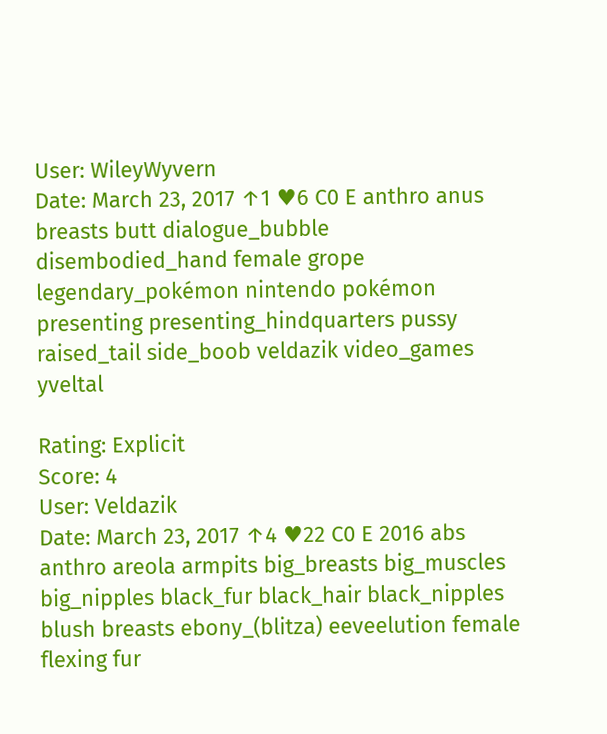User: WileyWyvern
Date: March 23, 2017 ↑1 ♥6 C0 E anthro anus breasts butt dialogue_bubble disembodied_hand female grope legendary_pokémon nintendo pokémon presenting presenting_hindquarters pussy raised_tail side_boob veldazik video_games yveltal

Rating: Explicit
Score: 4
User: Veldazik
Date: March 23, 2017 ↑4 ♥22 C0 E 2016 abs anthro areola armpits big_breasts big_muscles big_nipples black_fur black_hair black_nipples blush breasts ebony_(blitza) eeveelution female flexing fur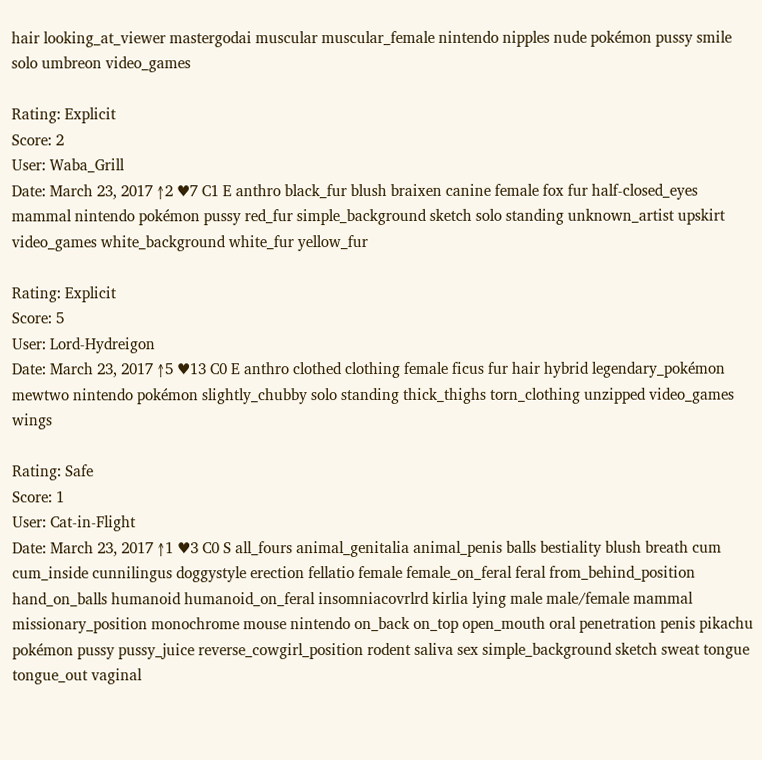hair looking_at_viewer mastergodai muscular muscular_female nintendo nipples nude pokémon pussy smile solo umbreon video_games

Rating: Explicit
Score: 2
User: Waba_Grill
Date: March 23, 2017 ↑2 ♥7 C1 E anthro black_fur blush braixen canine female fox fur half-closed_eyes mammal nintendo pokémon pussy red_fur simple_background sketch solo standing unknown_artist upskirt video_games white_background white_fur yellow_fur

Rating: Explicit
Score: 5
User: Lord-Hydreigon
Date: March 23, 2017 ↑5 ♥13 C0 E anthro clothed clothing female ficus fur hair hybrid legendary_pokémon mewtwo nintendo pokémon slightly_chubby solo standing thick_thighs torn_clothing unzipped video_games wings

Rating: Safe
Score: 1
User: Cat-in-Flight
Date: March 23, 2017 ↑1 ♥3 C0 S all_fours animal_genitalia animal_penis balls bestiality blush breath cum cum_inside cunnilingus doggystyle erection fellatio female female_on_feral feral from_behind_position hand_on_balls humanoid humanoid_on_feral insomniacovrlrd kirlia lying male male/female mammal missionary_position monochrome mouse nintendo on_back on_top open_mouth oral penetration penis pikachu pokémon pussy pussy_juice reverse_cowgirl_position rodent saliva sex simple_background sketch sweat tongue tongue_out vaginal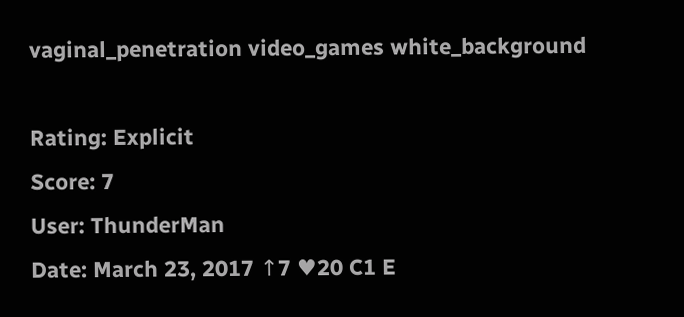vaginal_penetration video_games white_background

Rating: Explicit
Score: 7
User: ThunderMan
Date: March 23, 2017 ↑7 ♥20 C1 E